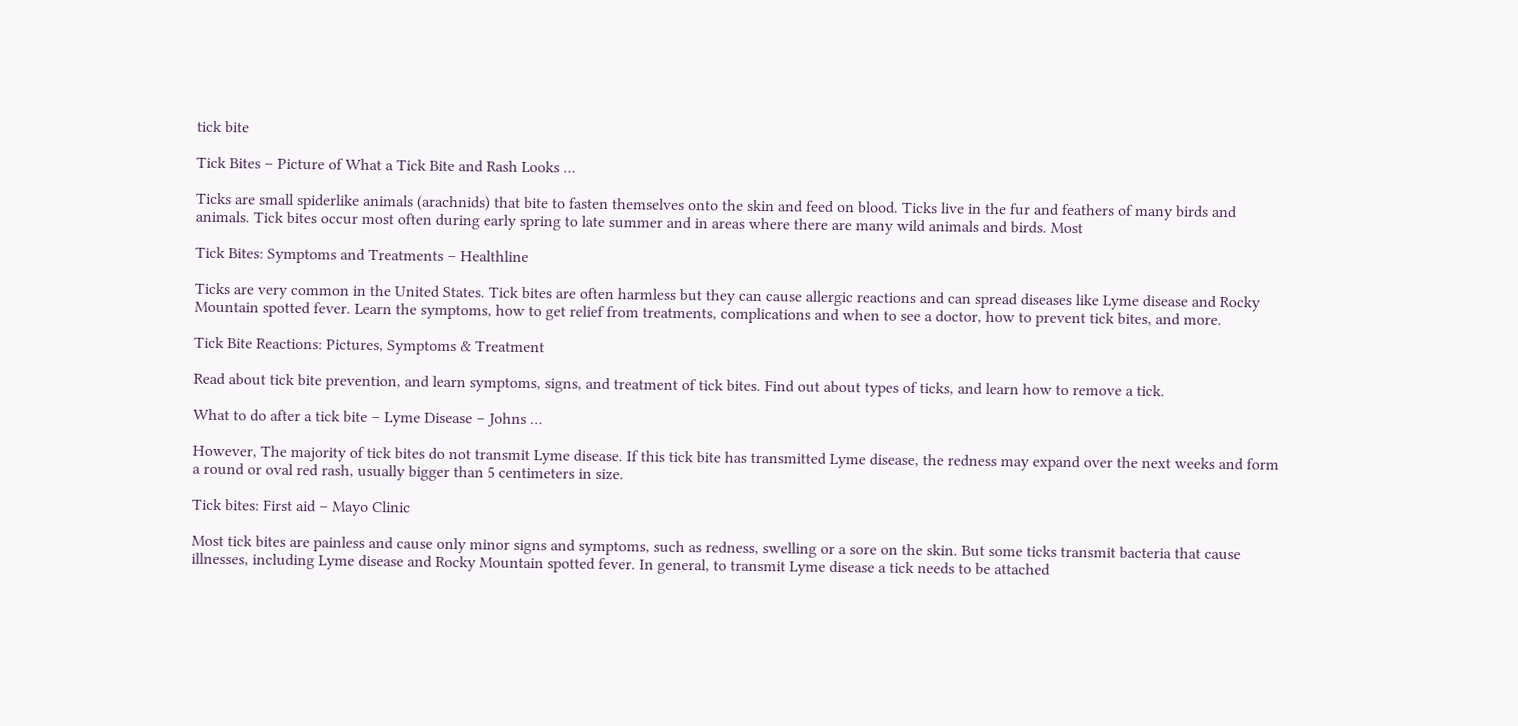tick bite

Tick Bites – Picture of What a Tick Bite and Rash Looks …

Ticks are small spiderlike animals (arachnids) that bite to fasten themselves onto the skin and feed on blood. Ticks live in the fur and feathers of many birds and animals. Tick bites occur most often during early spring to late summer and in areas where there are many wild animals and birds. Most

Tick Bites: Symptoms and Treatments – Healthline

Ticks are very common in the United States. Tick bites are often harmless but they can cause allergic reactions and can spread diseases like Lyme disease and Rocky Mountain spotted fever. Learn the symptoms, how to get relief from treatments, complications and when to see a doctor, how to prevent tick bites, and more.

Tick Bite Reactions: Pictures, Symptoms & Treatment

Read about tick bite prevention, and learn symptoms, signs, and treatment of tick bites. Find out about types of ticks, and learn how to remove a tick.

What to do after a tick bite – Lyme Disease – Johns …

However, The majority of tick bites do not transmit Lyme disease. If this tick bite has transmitted Lyme disease, the redness may expand over the next weeks and form a round or oval red rash, usually bigger than 5 centimeters in size.

Tick bites: First aid – Mayo Clinic

Most tick bites are painless and cause only minor signs and symptoms, such as redness, swelling or a sore on the skin. But some ticks transmit bacteria that cause illnesses, including Lyme disease and Rocky Mountain spotted fever. In general, to transmit Lyme disease a tick needs to be attached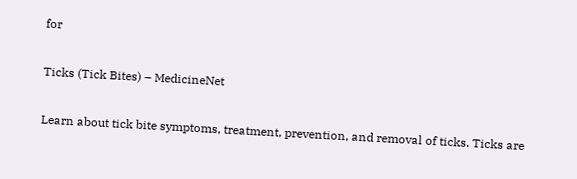for

Ticks (Tick Bites) – MedicineNet

Learn about tick bite symptoms, treatment, prevention, and removal of ticks. Ticks are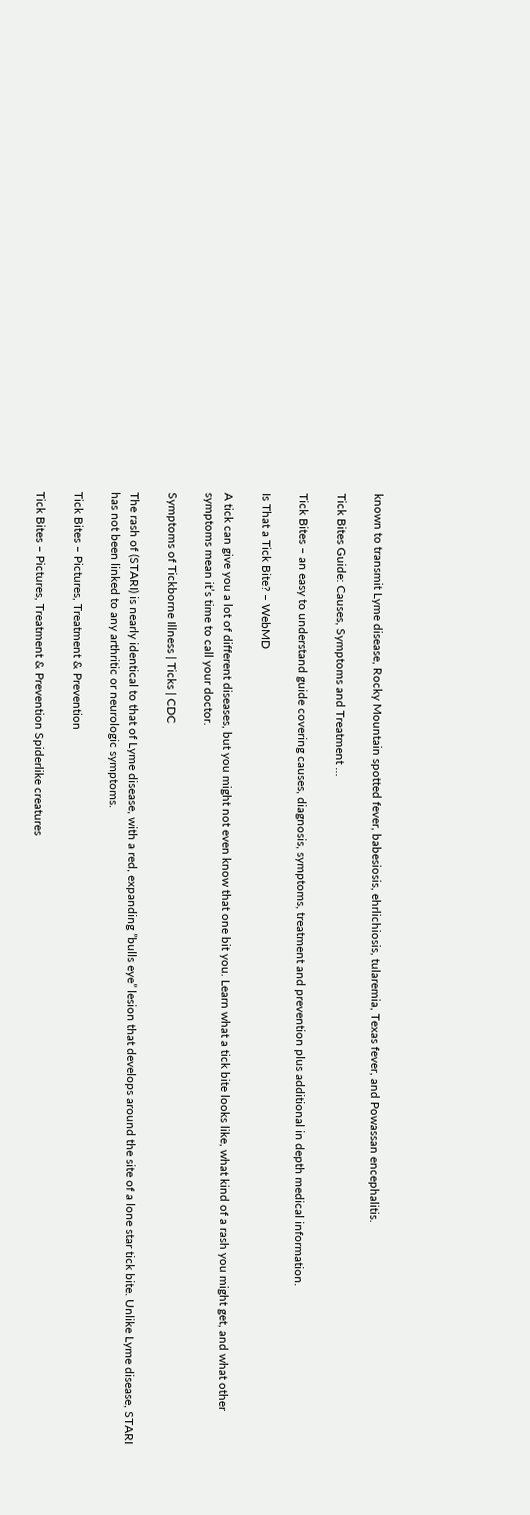known to transmit Lyme disease, Rocky Mountain spotted fever, babesiosis, ehrlichiosis, tularemia, Texas fever, and Powassan encephalitis.

Tick Bites Guide: Causes, Symptoms and Treatment …

Tick Bites – an easy to understand guide covering causes, diagnosis, symptoms, treatment and prevention plus additional in depth medical information.

Is That a Tick Bite? – WebMD

A tick can give you a lot of different diseases, but you might not even know that one bit you. Learn what a tick bite looks like, what kind of a rash you might get, and what other symptoms mean it’s time to call your doctor.

Symptoms of Tickborne Illness | Ticks | CDC

The rash of (STARI) is nearly identical to that of Lyme disease, with a red, expanding ”bulls eye” lesion that develops around the site of a lone star tick bite. Unlike Lyme disease, STARI has not been linked to any arthritic or neurologic symptoms.

Tick Bites – Pictures, Treatment & Prevention

Tick Bites – Pictures, Treatment & Prevention Spiderlike creatures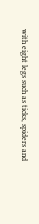with eight legs such as ticks, spiders and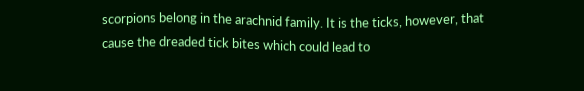scorpions belong in the arachnid family. It is the ticks, however, that cause the dreaded tick bites which could lead to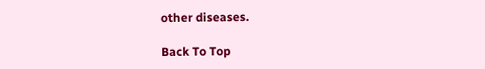other diseases.

Back To Top